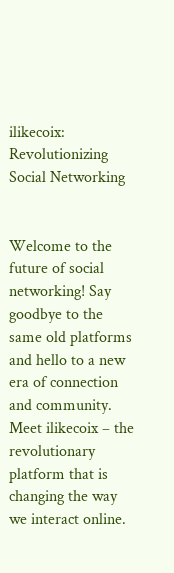ilikecoix: Revolutionizing Social Networking


Welcome to the future of social networking! Say goodbye to the same old platforms and hello to a new era of connection and community. Meet ilikecoix – the revolutionary platform that is changing the way we interact online.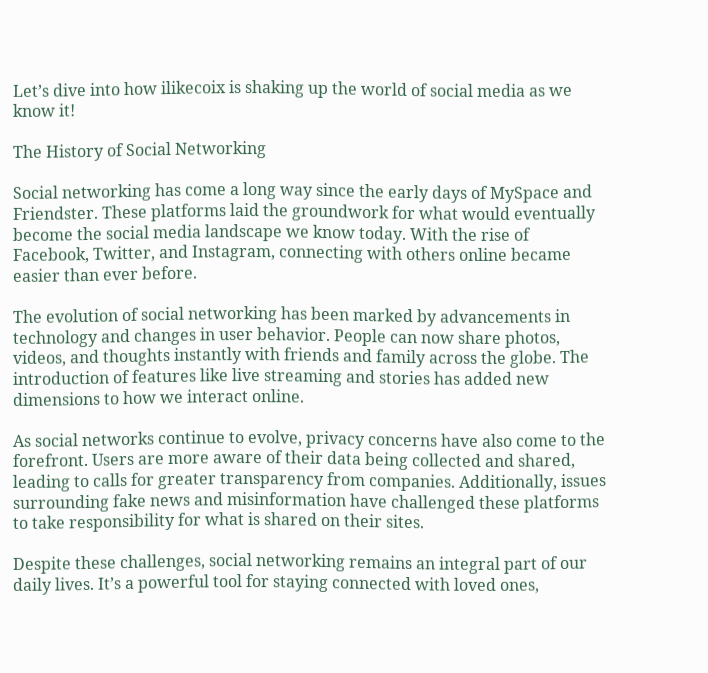Let’s dive into how ilikecoix is shaking up the world of social media as we know it!

The History of Social Networking

Social networking has come a long way since the early days of MySpace and Friendster. These platforms laid the groundwork for what would eventually become the social media landscape we know today. With the rise of Facebook, Twitter, and Instagram, connecting with others online became easier than ever before.

The evolution of social networking has been marked by advancements in technology and changes in user behavior. People can now share photos, videos, and thoughts instantly with friends and family across the globe. The introduction of features like live streaming and stories has added new dimensions to how we interact online.

As social networks continue to evolve, privacy concerns have also come to the forefront. Users are more aware of their data being collected and shared, leading to calls for greater transparency from companies. Additionally, issues surrounding fake news and misinformation have challenged these platforms to take responsibility for what is shared on their sites.

Despite these challenges, social networking remains an integral part of our daily lives. It’s a powerful tool for staying connected with loved ones,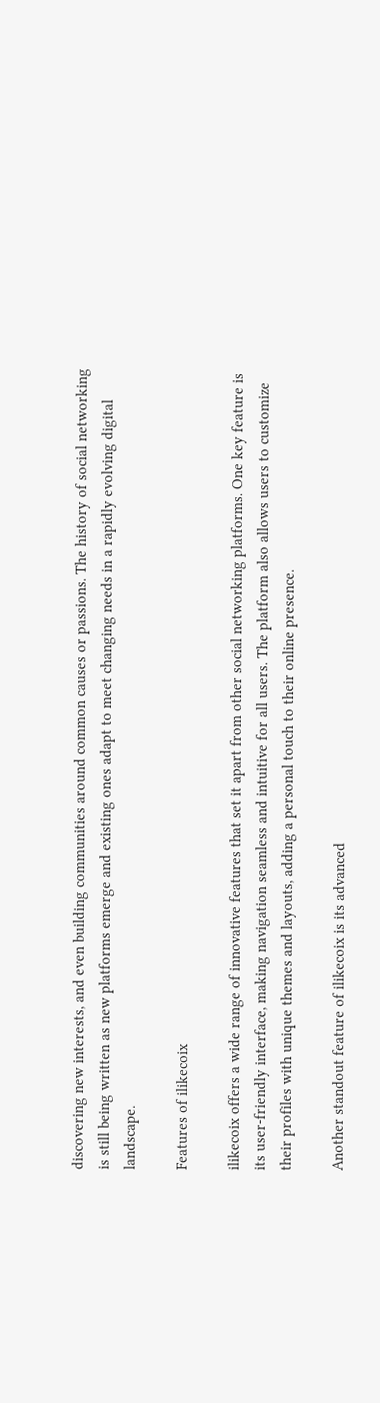discovering new interests, and even building communities around common causes or passions. The history of social networking is still being written as new platforms emerge and existing ones adapt to meet changing needs in a rapidly evolving digital landscape.

Features of ilikecoix

ilikecoix offers a wide range of innovative features that set it apart from other social networking platforms. One key feature is its user-friendly interface, making navigation seamless and intuitive for all users. The platform also allows users to customize their profiles with unique themes and layouts, adding a personal touch to their online presence.

Another standout feature of ilikecoix is its advanced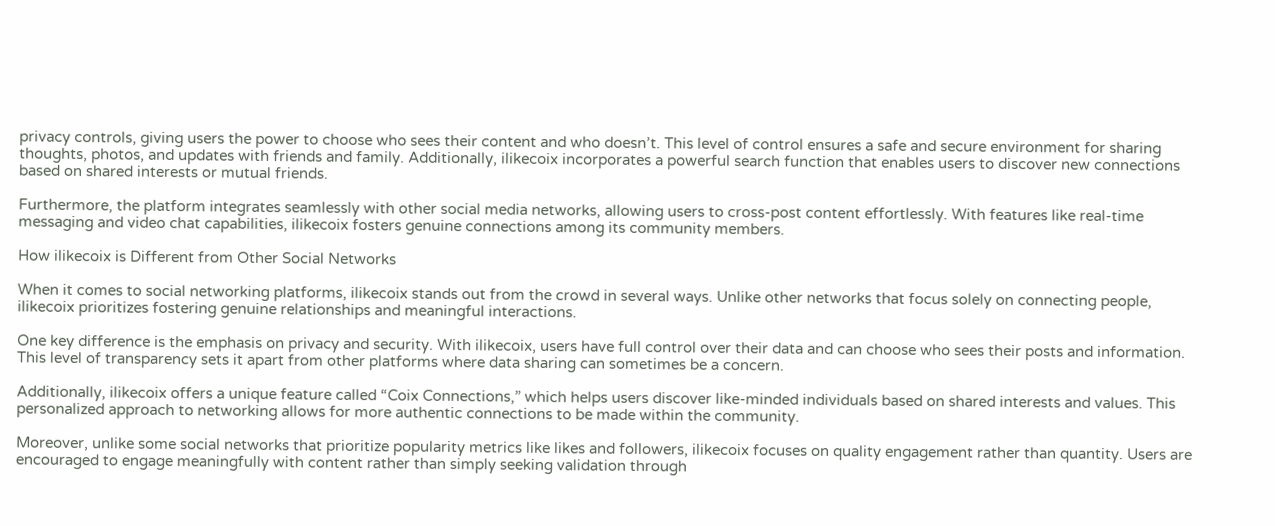privacy controls, giving users the power to choose who sees their content and who doesn’t. This level of control ensures a safe and secure environment for sharing thoughts, photos, and updates with friends and family. Additionally, ilikecoix incorporates a powerful search function that enables users to discover new connections based on shared interests or mutual friends.

Furthermore, the platform integrates seamlessly with other social media networks, allowing users to cross-post content effortlessly. With features like real-time messaging and video chat capabilities, ilikecoix fosters genuine connections among its community members.

How ilikecoix is Different from Other Social Networks

When it comes to social networking platforms, ilikecoix stands out from the crowd in several ways. Unlike other networks that focus solely on connecting people, ilikecoix prioritizes fostering genuine relationships and meaningful interactions.

One key difference is the emphasis on privacy and security. With ilikecoix, users have full control over their data and can choose who sees their posts and information. This level of transparency sets it apart from other platforms where data sharing can sometimes be a concern.

Additionally, ilikecoix offers a unique feature called “Coix Connections,” which helps users discover like-minded individuals based on shared interests and values. This personalized approach to networking allows for more authentic connections to be made within the community.

Moreover, unlike some social networks that prioritize popularity metrics like likes and followers, ilikecoix focuses on quality engagement rather than quantity. Users are encouraged to engage meaningfully with content rather than simply seeking validation through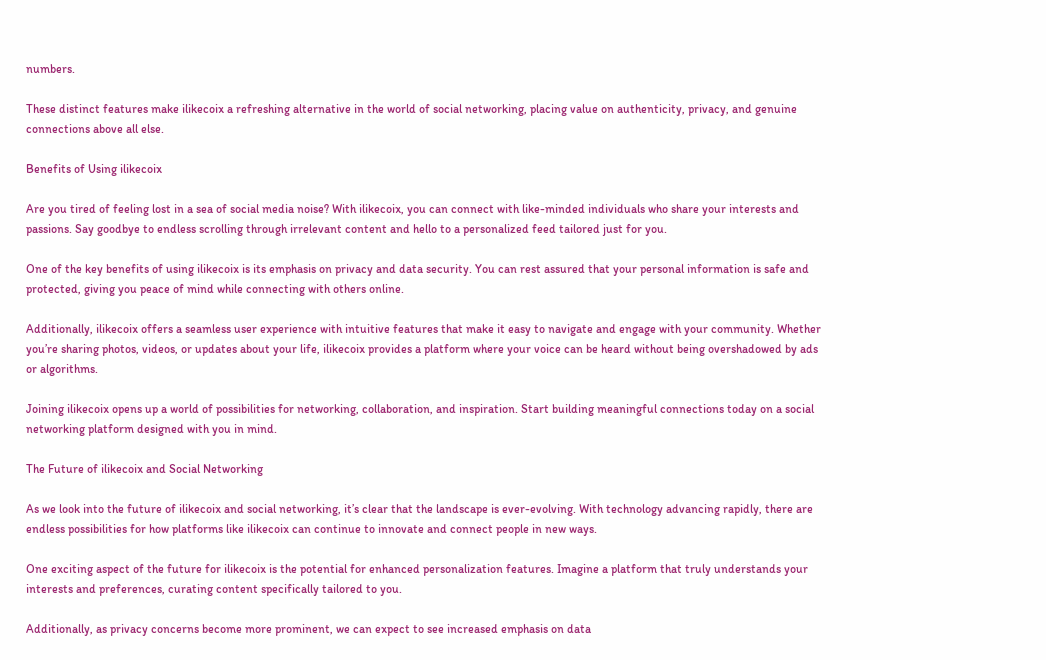numbers.

These distinct features make ilikecoix a refreshing alternative in the world of social networking, placing value on authenticity, privacy, and genuine connections above all else.

Benefits of Using ilikecoix

Are you tired of feeling lost in a sea of social media noise? With ilikecoix, you can connect with like-minded individuals who share your interests and passions. Say goodbye to endless scrolling through irrelevant content and hello to a personalized feed tailored just for you.

One of the key benefits of using ilikecoix is its emphasis on privacy and data security. You can rest assured that your personal information is safe and protected, giving you peace of mind while connecting with others online.

Additionally, ilikecoix offers a seamless user experience with intuitive features that make it easy to navigate and engage with your community. Whether you’re sharing photos, videos, or updates about your life, ilikecoix provides a platform where your voice can be heard without being overshadowed by ads or algorithms.

Joining ilikecoix opens up a world of possibilities for networking, collaboration, and inspiration. Start building meaningful connections today on a social networking platform designed with you in mind.

The Future of ilikecoix and Social Networking

As we look into the future of ilikecoix and social networking, it’s clear that the landscape is ever-evolving. With technology advancing rapidly, there are endless possibilities for how platforms like ilikecoix can continue to innovate and connect people in new ways.

One exciting aspect of the future for ilikecoix is the potential for enhanced personalization features. Imagine a platform that truly understands your interests and preferences, curating content specifically tailored to you.

Additionally, as privacy concerns become more prominent, we can expect to see increased emphasis on data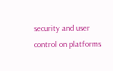security and user control on platforms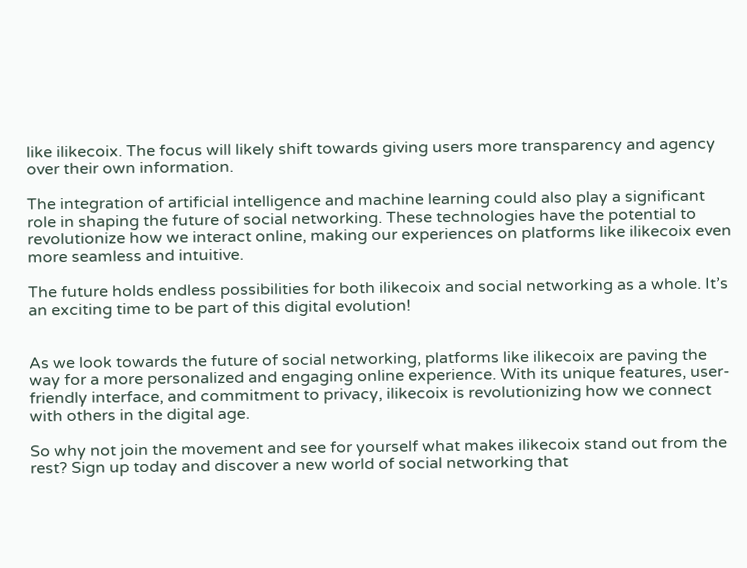like ilikecoix. The focus will likely shift towards giving users more transparency and agency over their own information.

The integration of artificial intelligence and machine learning could also play a significant role in shaping the future of social networking. These technologies have the potential to revolutionize how we interact online, making our experiences on platforms like ilikecoix even more seamless and intuitive.

The future holds endless possibilities for both ilikecoix and social networking as a whole. It’s an exciting time to be part of this digital evolution!


As we look towards the future of social networking, platforms like ilikecoix are paving the way for a more personalized and engaging online experience. With its unique features, user-friendly interface, and commitment to privacy, ilikecoix is revolutionizing how we connect with others in the digital age.

So why not join the movement and see for yourself what makes ilikecoix stand out from the rest? Sign up today and discover a new world of social networking that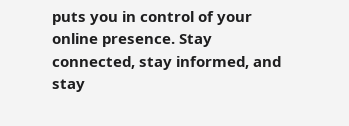puts you in control of your online presence. Stay connected, stay informed, and stay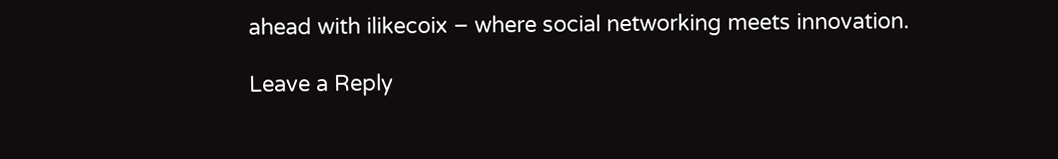ahead with ilikecoix – where social networking meets innovation.

Leave a Reply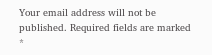Your email address will not be published. Required fields are marked *